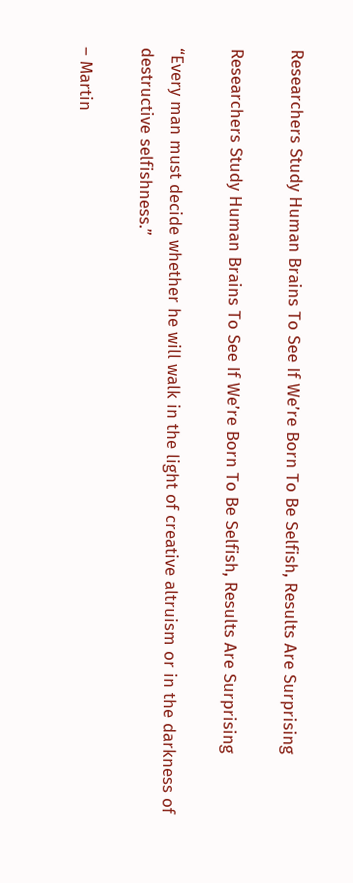Researchers Study Human Brains To See If We’re Born To Be Selfish, Results Are Surprising

Researchers Study Human Brains To See If We’re Born To Be Selfish, Results Are Surprising

“Every man must decide whether he will walk in the light of creative altruism or in the darkness of destructive selfishness.”

– Martin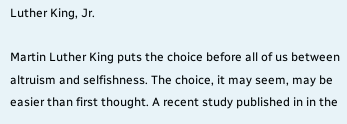Luther King, Jr.

Martin Luther King puts the choice before all of us between altruism and selfishness. The choice, it may seem, may be easier than first thought. A recent study published in in the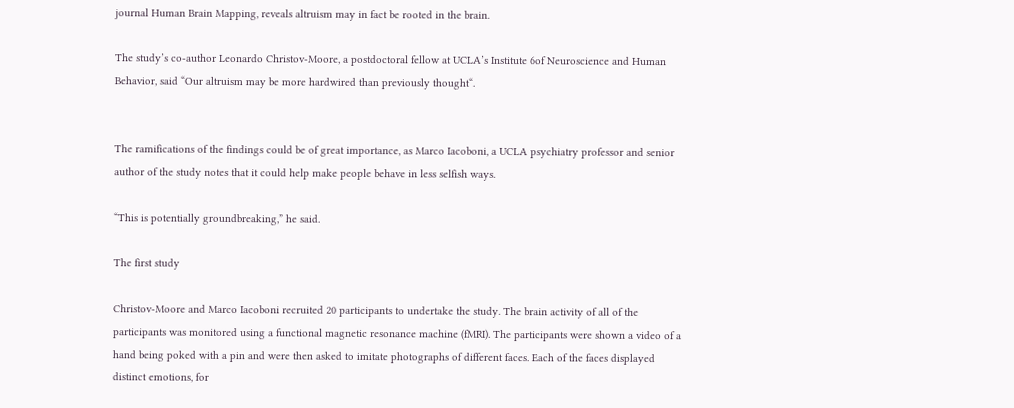journal Human Brain Mapping, reveals altruism may in fact be rooted in the brain.

The study’s co-author Leonardo Christov-Moore, a postdoctoral fellow at UCLA’s Institute 6of Neuroscience and Human Behavior, said “Our altruism may be more hardwired than previously thought“.


The ramifications of the findings could be of great importance, as Marco Iacoboni, a UCLA psychiatry professor and senior author of the study notes that it could help make people behave in less selfish ways.

“This is potentially groundbreaking,” he said.

The first study

Christov-Moore and Marco Iacoboni recruited 20 participants to undertake the study. The brain activity of all of the participants was monitored using a functional magnetic resonance machine (fMRI). The participants were shown a video of a hand being poked with a pin and were then asked to imitate photographs of different faces. Each of the faces displayed distinct emotions, for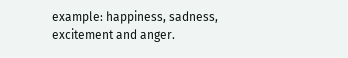example: happiness, sadness, excitement and anger.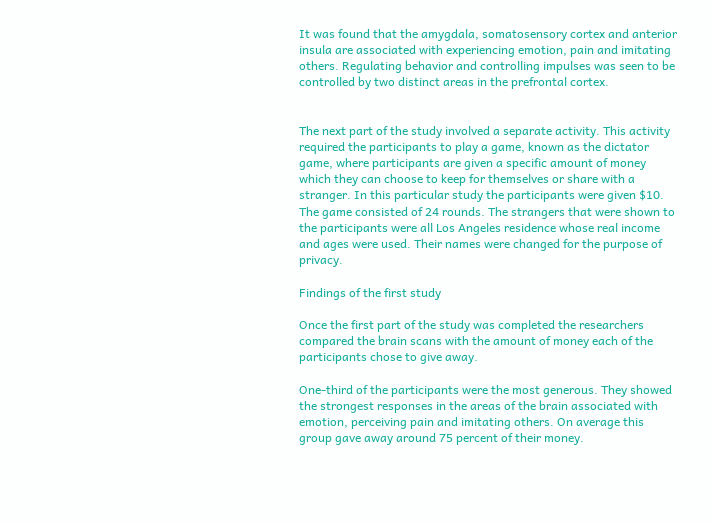It was found that the amygdala, somatosensory cortex and anterior insula are associated with experiencing emotion, pain and imitating others. Regulating behavior and controlling impulses was seen to be controlled by two distinct areas in the prefrontal cortex.


The next part of the study involved a separate activity. This activity required the participants to play a game, known as the dictator game, where participants are given a specific amount of money which they can choose to keep for themselves or share with a stranger. In this particular study the participants were given $10. The game consisted of 24 rounds. The strangers that were shown to the participants were all Los Angeles residence whose real income and ages were used. Their names were changed for the purpose of privacy.

Findings of the first study

Once the first part of the study was completed the researchers compared the brain scans with the amount of money each of the participants chose to give away.

One-third of the participants were the most generous. They showed the strongest responses in the areas of the brain associated with emotion, perceiving pain and imitating others. On average this group gave away around 75 percent of their money.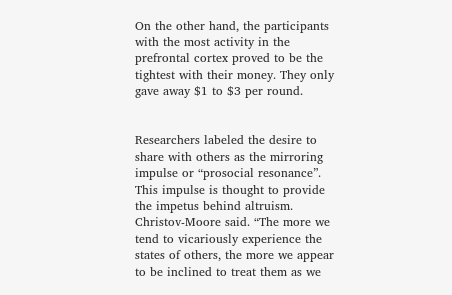On the other hand, the participants with the most activity in the prefrontal cortex proved to be the tightest with their money. They only gave away $1 to $3 per round.


Researchers labeled the desire to share with others as the mirroring impulse or “prosocial resonance”. This impulse is thought to provide the impetus behind altruism. Christov-Moore said. “The more we tend to vicariously experience the states of others, the more we appear to be inclined to treat them as we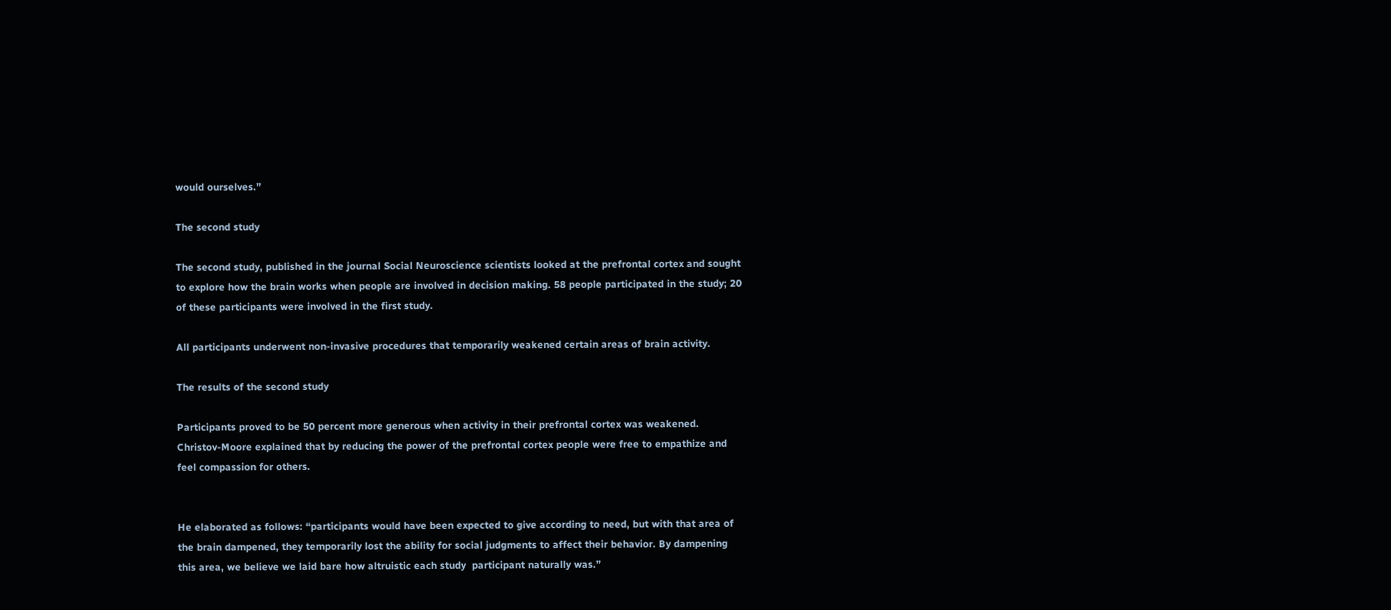would ourselves.”

The second study

The second study, published in the journal Social Neuroscience scientists looked at the prefrontal cortex and sought to explore how the brain works when people are involved in decision making. 58 people participated in the study; 20 of these participants were involved in the first study.

All participants underwent non-invasive procedures that temporarily weakened certain areas of brain activity.

The results of the second study

Participants proved to be 50 percent more generous when activity in their prefrontal cortex was weakened. Christov-Moore explained that by reducing the power of the prefrontal cortex people were free to empathize and feel compassion for others.


He elaborated as follows: “participants would have been expected to give according to need, but with that area of the brain dampened, they temporarily lost the ability for social judgments to affect their behavior. By dampening this area, we believe we laid bare how altruistic each study  participant naturally was.”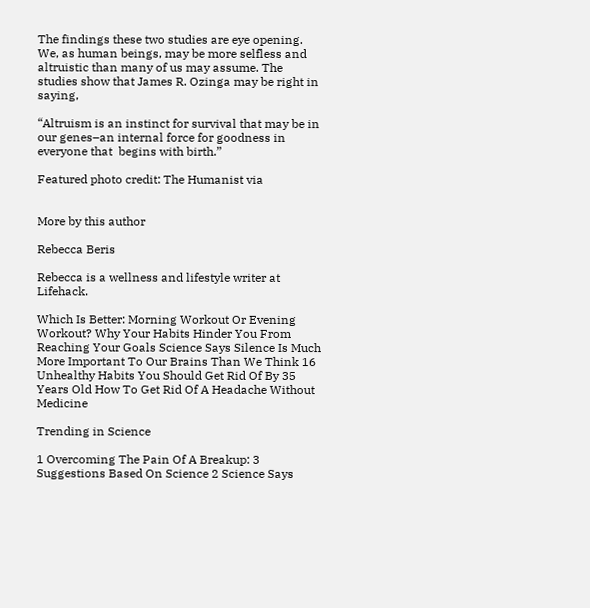The findings these two studies are eye opening. We, as human beings, may be more selfless and altruistic than many of us may assume. The studies show that James R. Ozinga may be right in saying,

“Altruism is an instinct for survival that may be in our genes–an internal force for goodness in everyone that  begins with birth.”

Featured photo credit: The Humanist via


More by this author

Rebecca Beris

Rebecca is a wellness and lifestyle writer at Lifehack.

Which Is Better: Morning Workout Or Evening Workout? Why Your Habits Hinder You From Reaching Your Goals Science Says Silence Is Much More Important To Our Brains Than We Think 16 Unhealthy Habits You Should Get Rid Of By 35 Years Old How To Get Rid Of A Headache Without Medicine

Trending in Science

1 Overcoming The Pain Of A Breakup: 3 Suggestions Based On Science 2 Science Says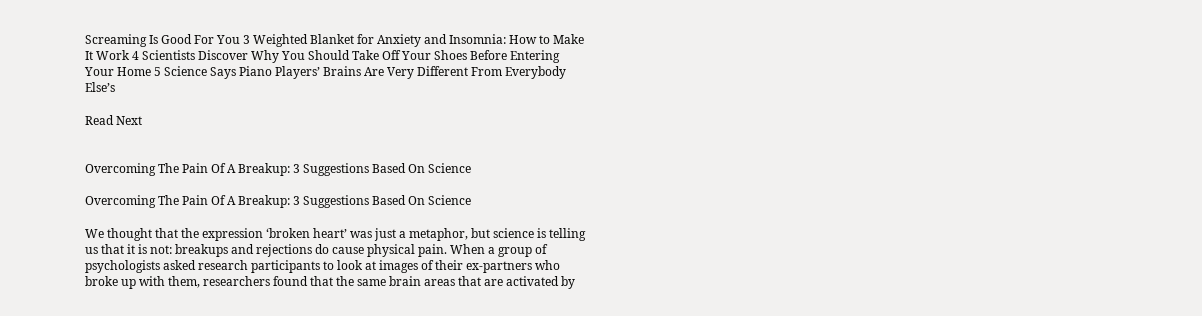Screaming Is Good For You 3 Weighted Blanket for Anxiety and Insomnia: How to Make It Work 4 Scientists Discover Why You Should Take Off Your Shoes Before Entering Your Home 5 Science Says Piano Players’ Brains Are Very Different From Everybody Else’s

Read Next


Overcoming The Pain Of A Breakup: 3 Suggestions Based On Science

Overcoming The Pain Of A Breakup: 3 Suggestions Based On Science

We thought that the expression ‘broken heart’ was just a metaphor, but science is telling us that it is not: breakups and rejections do cause physical pain. When a group of psychologists asked research participants to look at images of their ex-partners who broke up with them, researchers found that the same brain areas that are activated by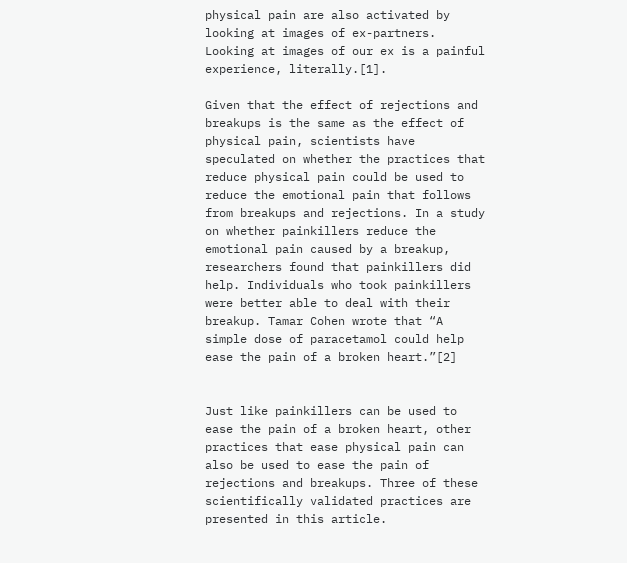physical pain are also activated by looking at images of ex-partners. Looking at images of our ex is a painful experience, literally.[1].

Given that the effect of rejections and breakups is the same as the effect of physical pain, scientists have speculated on whether the practices that reduce physical pain could be used to reduce the emotional pain that follows from breakups and rejections. In a study on whether painkillers reduce the emotional pain caused by a breakup, researchers found that painkillers did help. Individuals who took painkillers were better able to deal with their breakup. Tamar Cohen wrote that “A simple dose of paracetamol could help ease the pain of a broken heart.”[2]


Just like painkillers can be used to ease the pain of a broken heart, other practices that ease physical pain can also be used to ease the pain of rejections and breakups. Three of these scientifically validated practices are presented in this article.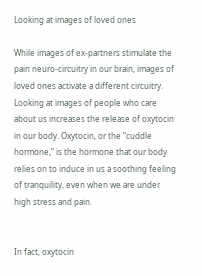Looking at images of loved ones

While images of ex-partners stimulate the pain neuro-circuitry in our brain, images of loved ones activate a different circuitry. Looking at images of people who care about us increases the release of oxytocin in our body. Oxytocin, or the “cuddle hormone,” is the hormone that our body relies on to induce in us a soothing feeling of tranquility, even when we are under high stress and pain.


In fact, oxytocin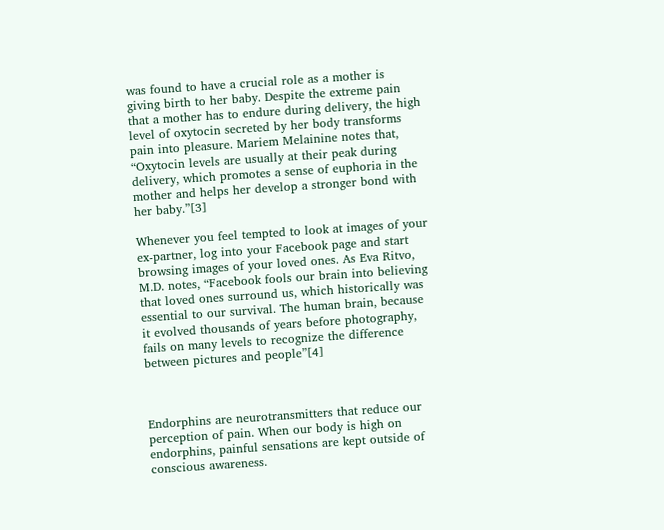was found to have a crucial role as a mother is giving birth to her baby. Despite the extreme pain that a mother has to endure during delivery, the high level of oxytocin secreted by her body transforms pain into pleasure. Mariem Melainine notes that, “Oxytocin levels are usually at their peak during delivery, which promotes a sense of euphoria in the mother and helps her develop a stronger bond with her baby.”[3]

Whenever you feel tempted to look at images of your ex-partner, log into your Facebook page and start browsing images of your loved ones. As Eva Ritvo, M.D. notes, “Facebook fools our brain into believing that loved ones surround us, which historically was essential to our survival. The human brain, because it evolved thousands of years before photography, fails on many levels to recognize the difference between pictures and people”[4]



Endorphins are neurotransmitters that reduce our perception of pain. When our body is high on endorphins, painful sensations are kept outside of conscious awareness.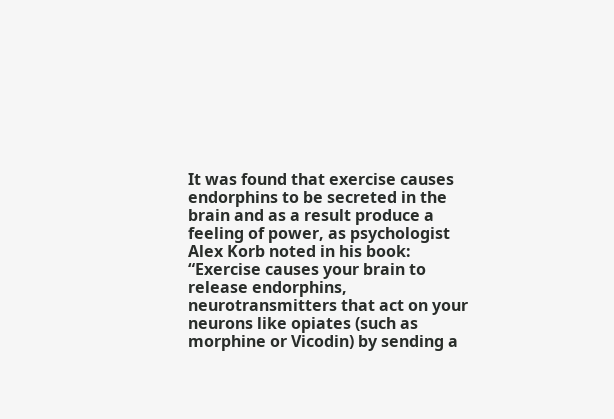It was found that exercise causes endorphins to be secreted in the brain and as a result produce a feeling of power, as psychologist Alex Korb noted in his book: “Exercise causes your brain to release endorphins, neurotransmitters that act on your neurons like opiates (such as morphine or Vicodin) by sending a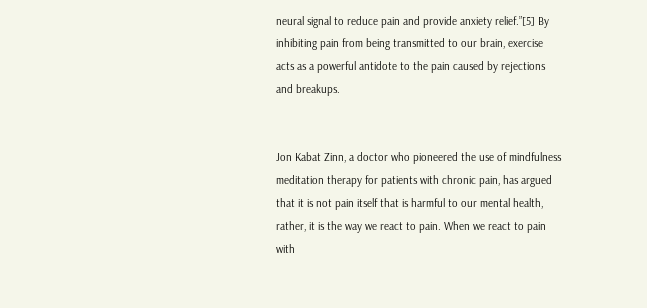neural signal to reduce pain and provide anxiety relief.”[5] By inhibiting pain from being transmitted to our brain, exercise acts as a powerful antidote to the pain caused by rejections and breakups.


Jon Kabat Zinn, a doctor who pioneered the use of mindfulness meditation therapy for patients with chronic pain, has argued that it is not pain itself that is harmful to our mental health, rather, it is the way we react to pain. When we react to pain with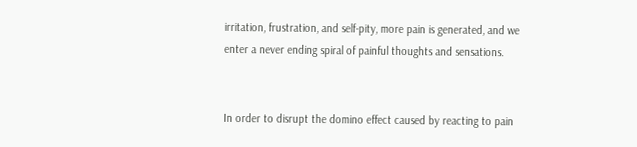irritation, frustration, and self-pity, more pain is generated, and we enter a never ending spiral of painful thoughts and sensations.


In order to disrupt the domino effect caused by reacting to pain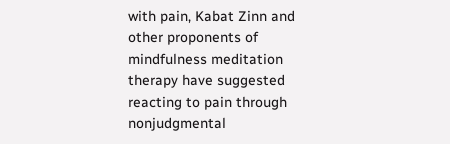with pain, Kabat Zinn and other proponents of mindfulness meditation therapy have suggested reacting to pain through nonjudgmental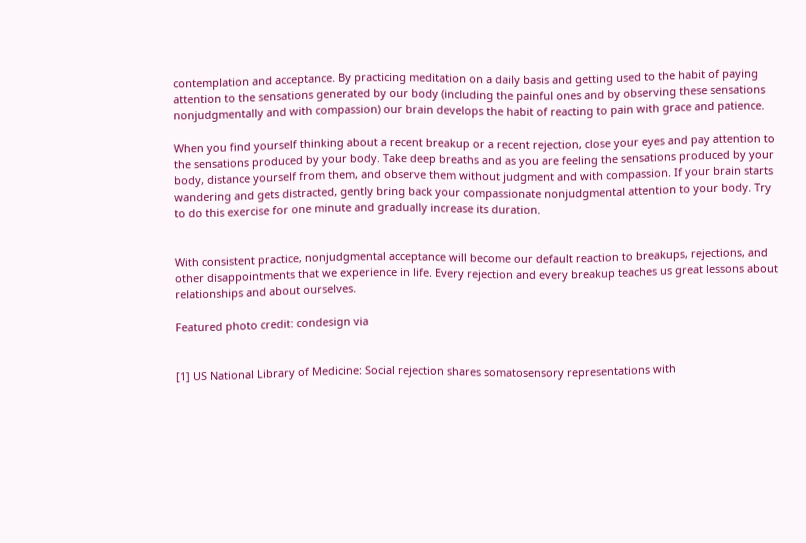contemplation and acceptance. By practicing meditation on a daily basis and getting used to the habit of paying attention to the sensations generated by our body (including the painful ones and by observing these sensations nonjudgmentally and with compassion) our brain develops the habit of reacting to pain with grace and patience.

When you find yourself thinking about a recent breakup or a recent rejection, close your eyes and pay attention to the sensations produced by your body. Take deep breaths and as you are feeling the sensations produced by your body, distance yourself from them, and observe them without judgment and with compassion. If your brain starts wandering and gets distracted, gently bring back your compassionate nonjudgmental attention to your body. Try to do this exercise for one minute and gradually increase its duration.


With consistent practice, nonjudgmental acceptance will become our default reaction to breakups, rejections, and other disappointments that we experience in life. Every rejection and every breakup teaches us great lessons about relationships and about ourselves.

Featured photo credit: condesign via


[1] US National Library of Medicine: Social rejection shares somatosensory representations with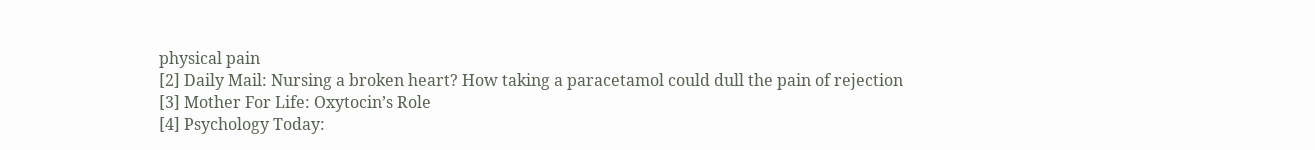physical pain
[2] Daily Mail: Nursing a broken heart? How taking a paracetamol could dull the pain of rejection
[3] Mother For Life: Oxytocin’s Role
[4] Psychology Today: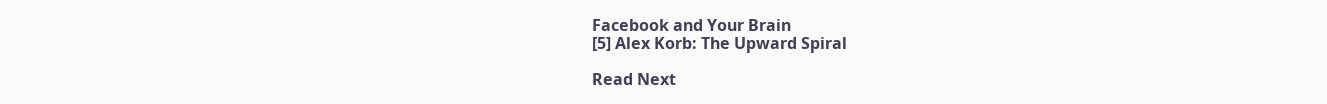Facebook and Your Brain
[5] Alex Korb: The Upward Spiral

Read Next